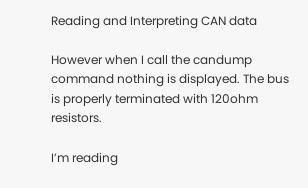Reading and Interpreting CAN data

However when I call the candump command nothing is displayed. The bus is properly terminated with 120ohm resistors.

I’m reading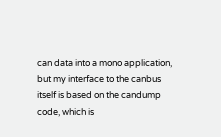can data into a mono application, but my interface to the canbus itself is based on the candump code, which is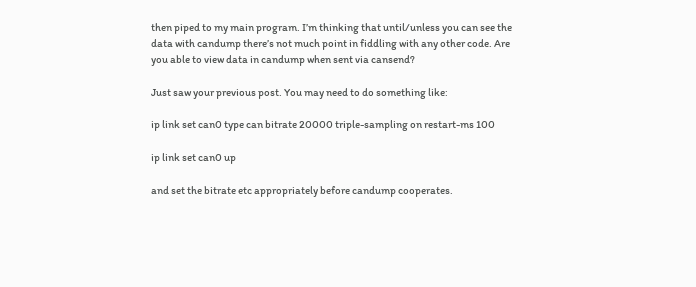then piped to my main program. I’m thinking that until/unless you can see the data with candump there’s not much point in fiddling with any other code. Are you able to view data in candump when sent via cansend?

Just saw your previous post. You may need to do something like:

ip link set can0 type can bitrate 20000 triple-sampling on restart-ms 100

ip link set can0 up

and set the bitrate etc appropriately before candump cooperates.